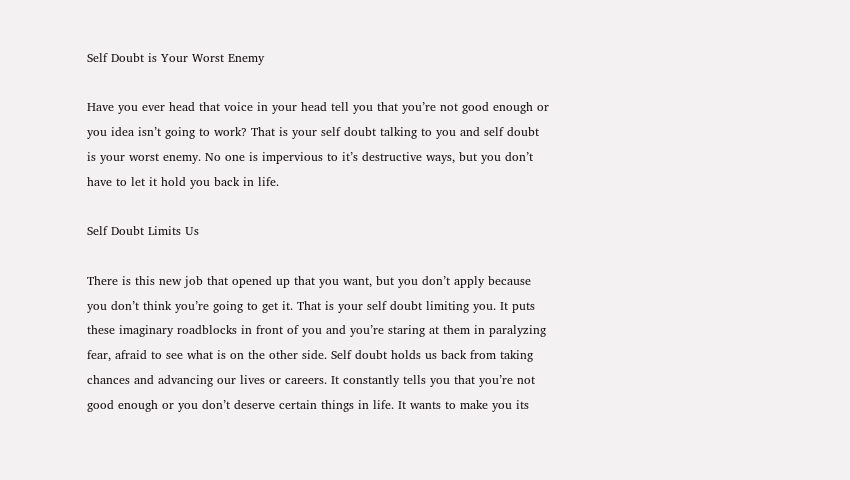Self Doubt is Your Worst Enemy

Have you ever head that voice in your head tell you that you’re not good enough or you idea isn’t going to work? That is your self doubt talking to you and self doubt is your worst enemy. No one is impervious to it’s destructive ways, but you don’t have to let it hold you back in life.

Self Doubt Limits Us

There is this new job that opened up that you want, but you don’t apply because you don’t think you’re going to get it. That is your self doubt limiting you. It puts these imaginary roadblocks in front of you and you’re staring at them in paralyzing fear, afraid to see what is on the other side. Self doubt holds us back from taking chances and advancing our lives or careers. It constantly tells you that you’re not good enough or you don’t deserve certain things in life. It wants to make you its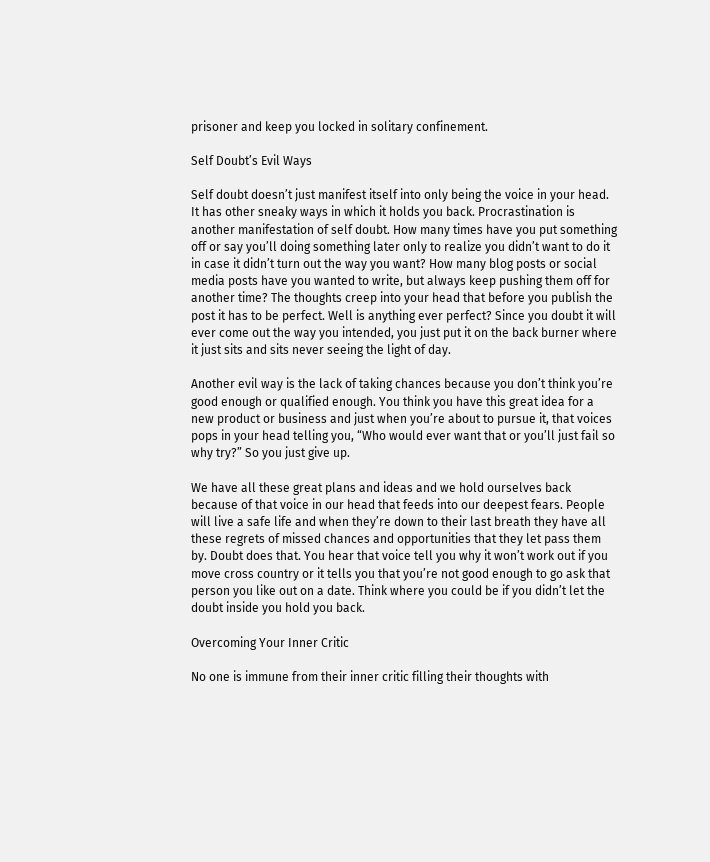prisoner and keep you locked in solitary confinement.

Self Doubt’s Evil Ways

Self doubt doesn’t just manifest itself into only being the voice in your head. It has other sneaky ways in which it holds you back. Procrastination is another manifestation of self doubt. How many times have you put something off or say you’ll doing something later only to realize you didn’t want to do it in case it didn’t turn out the way you want? How many blog posts or social media posts have you wanted to write, but always keep pushing them off for another time? The thoughts creep into your head that before you publish the post it has to be perfect. Well is anything ever perfect? Since you doubt it will ever come out the way you intended, you just put it on the back burner where it just sits and sits never seeing the light of day.

Another evil way is the lack of taking chances because you don’t think you’re good enough or qualified enough. You think you have this great idea for a new product or business and just when you’re about to pursue it, that voices pops in your head telling you, “Who would ever want that or you’ll just fail so why try?” So you just give up.

We have all these great plans and ideas and we hold ourselves back because of that voice in our head that feeds into our deepest fears. People will live a safe life and when they’re down to their last breath they have all these regrets of missed chances and opportunities that they let pass them by. Doubt does that. You hear that voice tell you why it won’t work out if you move cross country or it tells you that you’re not good enough to go ask that person you like out on a date. Think where you could be if you didn’t let the doubt inside you hold you back.

Overcoming Your Inner Critic

No one is immune from their inner critic filling their thoughts with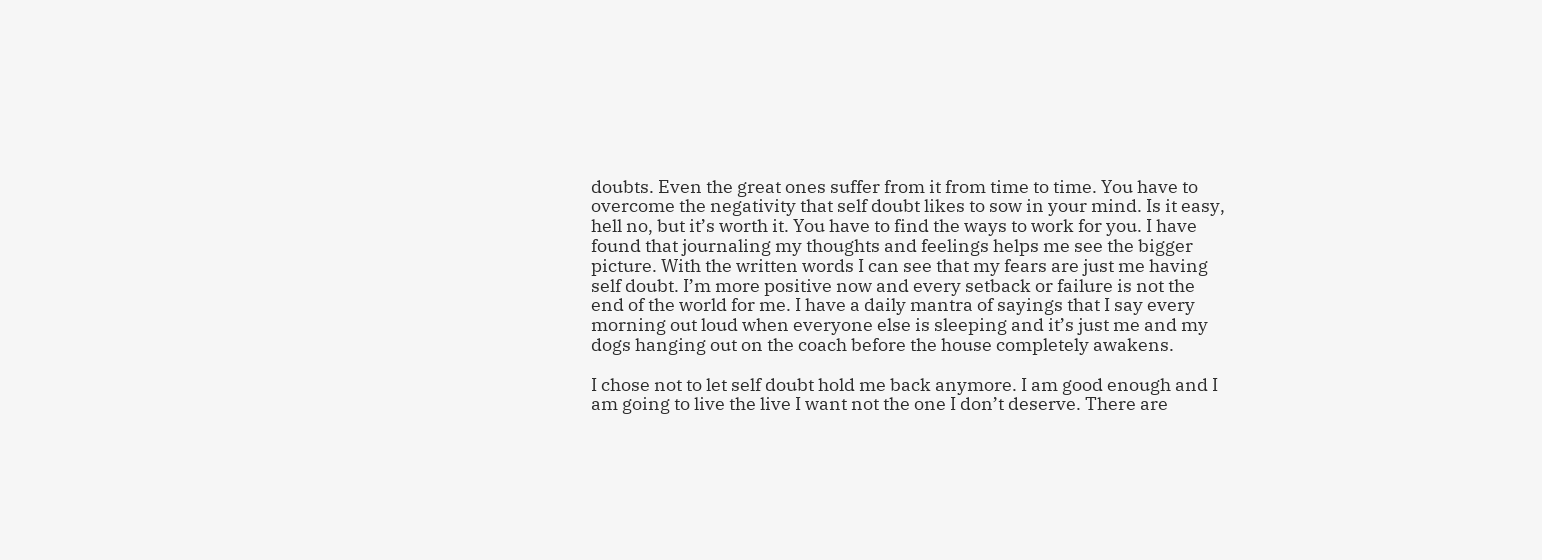doubts. Even the great ones suffer from it from time to time. You have to overcome the negativity that self doubt likes to sow in your mind. Is it easy, hell no, but it’s worth it. You have to find the ways to work for you. I have found that journaling my thoughts and feelings helps me see the bigger picture. With the written words I can see that my fears are just me having self doubt. I’m more positive now and every setback or failure is not the end of the world for me. I have a daily mantra of sayings that I say every morning out loud when everyone else is sleeping and it’s just me and my dogs hanging out on the coach before the house completely awakens.

I chose not to let self doubt hold me back anymore. I am good enough and I am going to live the live I want not the one I don’t deserve. There are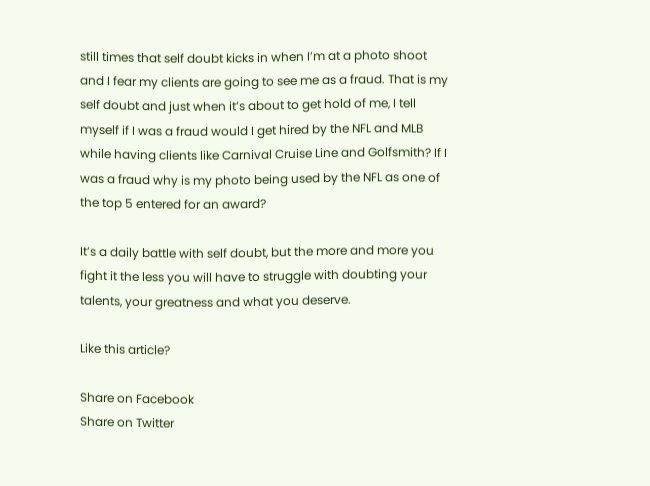still times that self doubt kicks in when I’m at a photo shoot and I fear my clients are going to see me as a fraud. That is my self doubt and just when it’s about to get hold of me, I tell myself if I was a fraud would I get hired by the NFL and MLB while having clients like Carnival Cruise Line and Golfsmith? If I was a fraud why is my photo being used by the NFL as one of the top 5 entered for an award?

It’s a daily battle with self doubt, but the more and more you fight it the less you will have to struggle with doubting your talents, your greatness and what you deserve.

Like this article?

Share on Facebook
Share on Twitter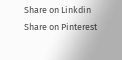Share on Linkdin
Share on Pinterest